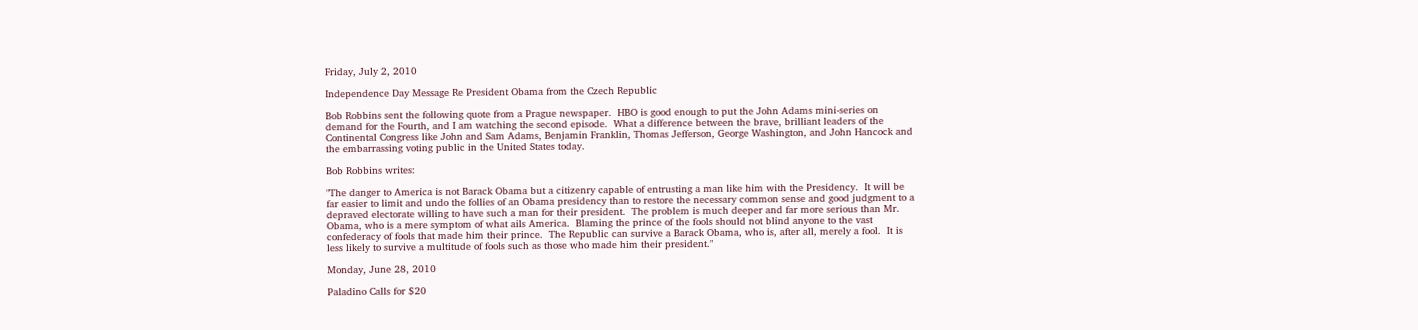Friday, July 2, 2010

Independence Day Message Re President Obama from the Czech Republic

Bob Robbins sent the following quote from a Prague newspaper.  HBO is good enough to put the John Adams mini-series on demand for the Fourth, and I am watching the second episode.  What a difference between the brave, brilliant leaders of the Continental Congress like John and Sam Adams, Benjamin Franklin, Thomas Jefferson, George Washington, and John Hancock and the embarrassing voting public in the United States today.

Bob Robbins writes:

"The danger to America is not Barack Obama but a citizenry capable of entrusting a man like him with the Presidency.  It will be far easier to limit and undo the follies of an Obama presidency than to restore the necessary common sense and good judgment to a depraved electorate willing to have such a man for their president.  The problem is much deeper and far more serious than Mr. Obama, who is a mere symptom of what ails America.  Blaming the prince of the fools should not blind anyone to the vast confederacy of fools that made him their prince.  The Republic can survive a Barack Obama, who is, after all, merely a fool.  It is less likely to survive a multitude of fools such as those who made him their president."

Monday, June 28, 2010

Paladino Calls for $20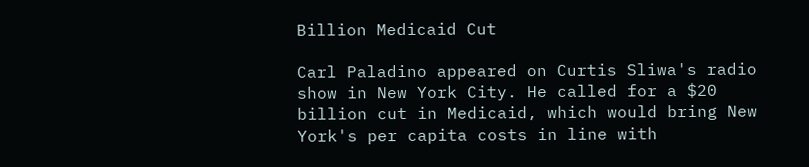Billion Medicaid Cut

Carl Paladino appeared on Curtis Sliwa's radio show in New York City. He called for a $20 billion cut in Medicaid, which would bring New York's per capita costs in line with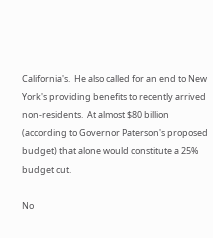California's.  He also called for an end to New York's providing benefits to recently arrived non-residents.  At almost $80 billion (according to Governor Paterson's proposed budget) that alone would constitute a 25% budget cut.

No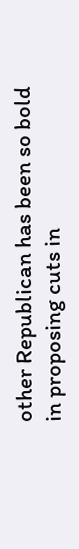other Republican has been so bold in proposing cuts in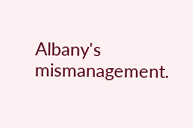Albany's mismanagement.